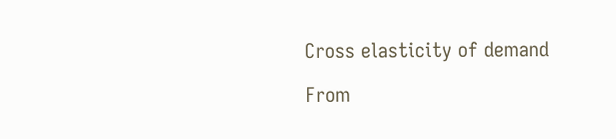Cross elasticity of demand

From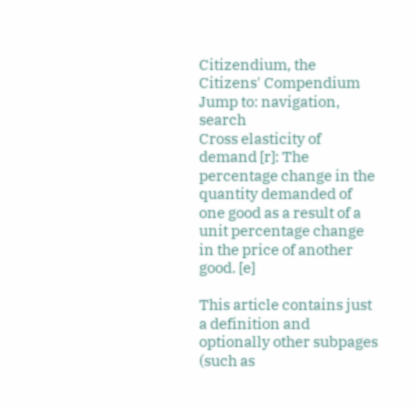Citizendium, the Citizens' Compendium
Jump to: navigation, search
Cross elasticity of demand [r]: The percentage change in the quantity demanded of one good as a result of a unit percentage change in the price of another good. [e]

This article contains just a definition and optionally other subpages (such as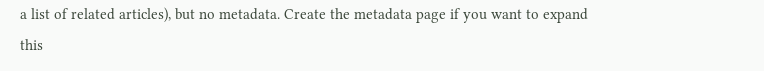a list of related articles), but no metadata. Create the metadata page if you want to expand this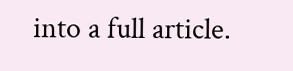into a full article.